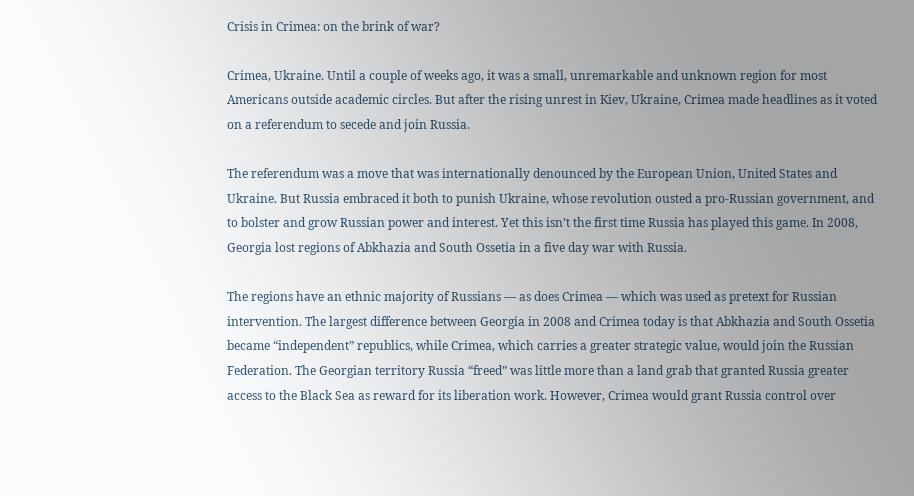Crisis in Crimea: on the brink of war?

Crimea, Ukraine. Until a couple of weeks ago, it was a small, unremarkable and unknown region for most Americans outside academic circles. But after the rising unrest in Kiev, Ukraine, Crimea made headlines as it voted on a referendum to secede and join Russia.

The referendum was a move that was internationally denounced by the European Union, United States and Ukraine. But Russia embraced it both to punish Ukraine, whose revolution ousted a pro-Russian government, and to bolster and grow Russian power and interest. Yet this isn’t the first time Russia has played this game. In 2008, Georgia lost regions of Abkhazia and South Ossetia in a five day war with Russia.

The regions have an ethnic majority of Russians — as does Crimea — which was used as pretext for Russian intervention. The largest difference between Georgia in 2008 and Crimea today is that Abkhazia and South Ossetia became “independent” republics, while Crimea, which carries a greater strategic value, would join the Russian Federation. The Georgian territory Russia “freed” was little more than a land grab that granted Russia greater access to the Black Sea as reward for its liberation work. However, Crimea would grant Russia control over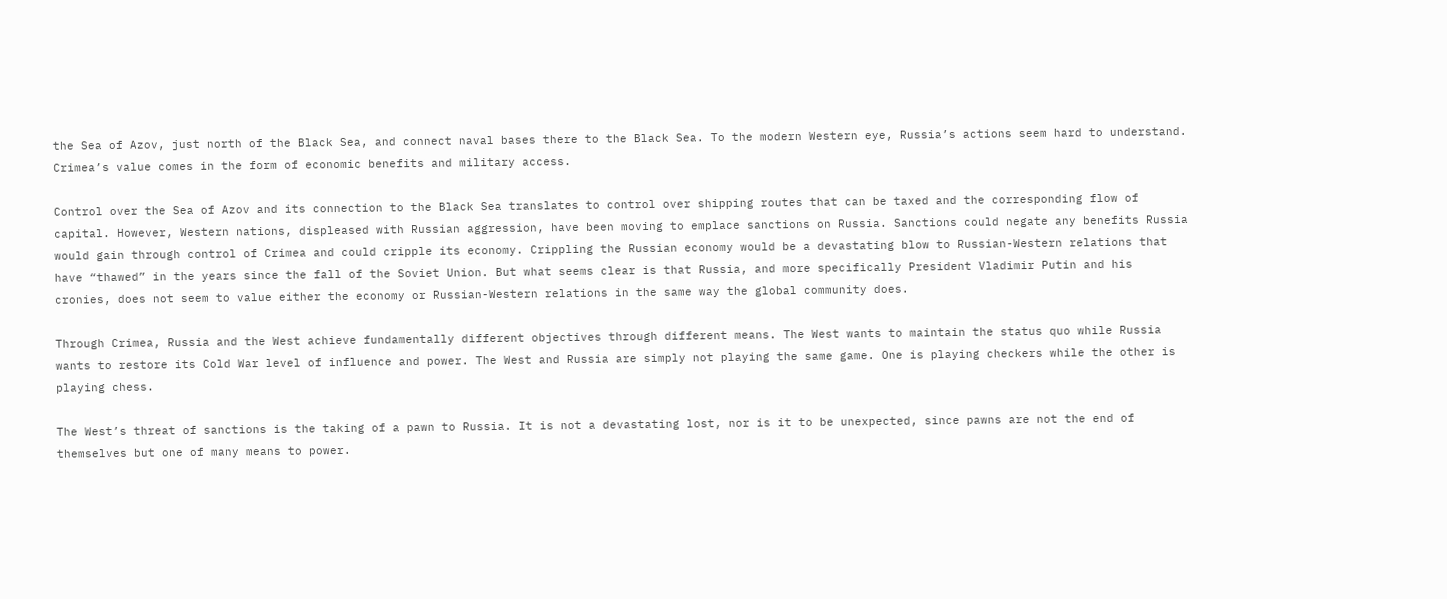the Sea of Azov, just north of the Black Sea, and connect naval bases there to the Black Sea. To the modern Western eye, Russia’s actions seem hard to understand. Crimea’s value comes in the form of economic benefits and military access.

Control over the Sea of Azov and its connection to the Black Sea translates to control over shipping routes that can be taxed and the corresponding flow of capital. However, Western nations, displeased with Russian aggression, have been moving to emplace sanctions on Russia. Sanctions could negate any benefits Russia would gain through control of Crimea and could cripple its economy. Crippling the Russian economy would be a devastating blow to Russian-Western relations that have “thawed” in the years since the fall of the Soviet Union. But what seems clear is that Russia, and more specifically President Vladimir Putin and his cronies, does not seem to value either the economy or Russian-Western relations in the same way the global community does.

Through Crimea, Russia and the West achieve fundamentally different objectives through different means. The West wants to maintain the status quo while Russia wants to restore its Cold War level of influence and power. The West and Russia are simply not playing the same game. One is playing checkers while the other is playing chess.

The West’s threat of sanctions is the taking of a pawn to Russia. It is not a devastating lost, nor is it to be unexpected, since pawns are not the end of themselves but one of many means to power.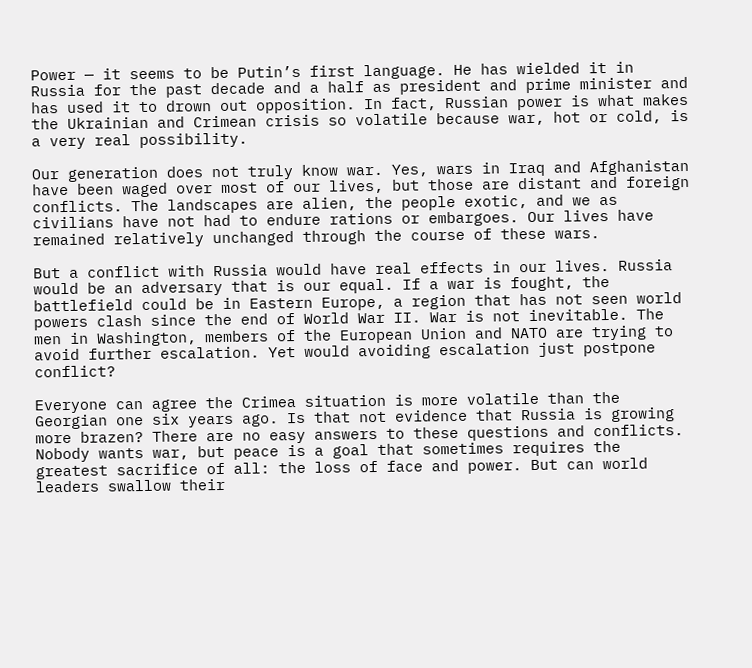Power — it seems to be Putin’s first language. He has wielded it in Russia for the past decade and a half as president and prime minister and has used it to drown out opposition. In fact, Russian power is what makes the Ukrainian and Crimean crisis so volatile because war, hot or cold, is a very real possibility.

Our generation does not truly know war. Yes, wars in Iraq and Afghanistan have been waged over most of our lives, but those are distant and foreign conflicts. The landscapes are alien, the people exotic, and we as civilians have not had to endure rations or embargoes. Our lives have remained relatively unchanged through the course of these wars.

But a conflict with Russia would have real effects in our lives. Russia would be an adversary that is our equal. If a war is fought, the battlefield could be in Eastern Europe, a region that has not seen world powers clash since the end of World War II. War is not inevitable. The men in Washington, members of the European Union and NATO are trying to avoid further escalation. Yet would avoiding escalation just postpone conflict?

Everyone can agree the Crimea situation is more volatile than the Georgian one six years ago. Is that not evidence that Russia is growing more brazen? There are no easy answers to these questions and conflicts. Nobody wants war, but peace is a goal that sometimes requires the greatest sacrifice of all: the loss of face and power. But can world leaders swallow their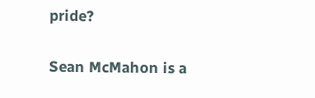pride?

Sean McMahon is a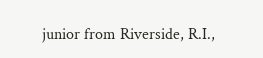junior from Riverside, R.I.,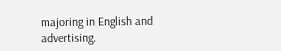majoring in English and advertising.